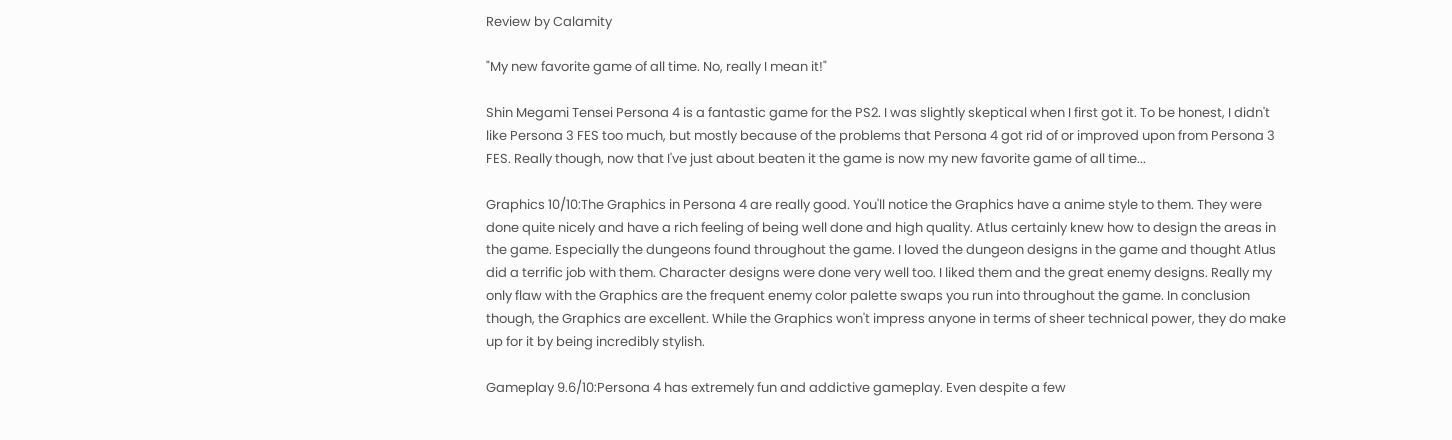Review by Calamity

"My new favorite game of all time. No, really I mean it!"

Shin Megami Tensei Persona 4 is a fantastic game for the PS2. I was slightly skeptical when I first got it. To be honest, I didn't like Persona 3 FES too much, but mostly because of the problems that Persona 4 got rid of or improved upon from Persona 3 FES. Really though, now that I've just about beaten it the game is now my new favorite game of all time...

Graphics 10/10:The Graphics in Persona 4 are really good. You'll notice the Graphics have a anime style to them. They were done quite nicely and have a rich feeling of being well done and high quality. Atlus certainly knew how to design the areas in the game. Especially the dungeons found throughout the game. I loved the dungeon designs in the game and thought Atlus did a terrific job with them. Character designs were done very well too. I liked them and the great enemy designs. Really my only flaw with the Graphics are the frequent enemy color palette swaps you run into throughout the game. In conclusion though, the Graphics are excellent. While the Graphics won't impress anyone in terms of sheer technical power, they do make up for it by being incredibly stylish.

Gameplay 9.6/10:Persona 4 has extremely fun and addictive gameplay. Even despite a few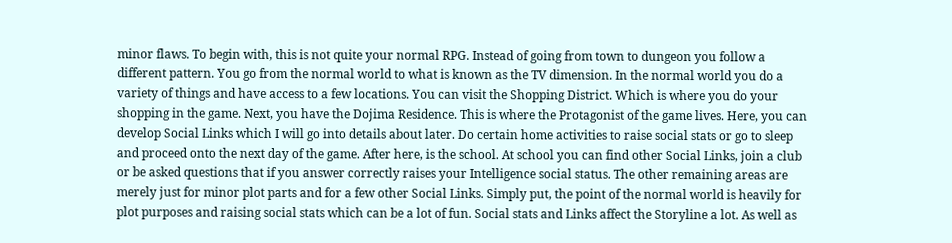minor flaws. To begin with, this is not quite your normal RPG. Instead of going from town to dungeon you follow a different pattern. You go from the normal world to what is known as the TV dimension. In the normal world you do a variety of things and have access to a few locations. You can visit the Shopping District. Which is where you do your shopping in the game. Next, you have the Dojima Residence. This is where the Protagonist of the game lives. Here, you can develop Social Links which I will go into details about later. Do certain home activities to raise social stats or go to sleep and proceed onto the next day of the game. After here, is the school. At school you can find other Social Links, join a club or be asked questions that if you answer correctly raises your Intelligence social status. The other remaining areas are merely just for minor plot parts and for a few other Social Links. Simply put, the point of the normal world is heavily for plot purposes and raising social stats which can be a lot of fun. Social stats and Links affect the Storyline a lot. As well as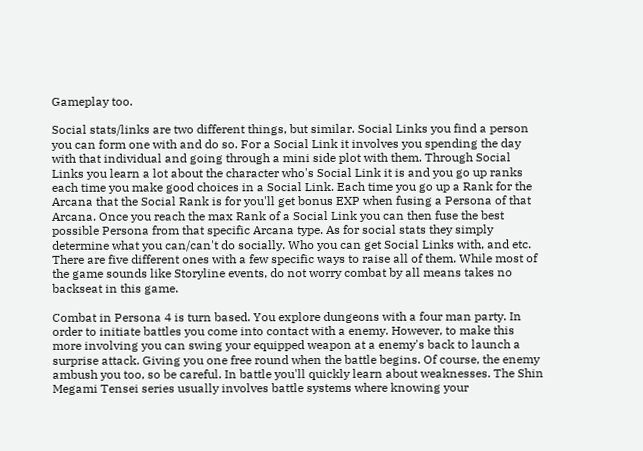Gameplay too.

Social stats/links are two different things, but similar. Social Links you find a person you can form one with and do so. For a Social Link it involves you spending the day with that individual and going through a mini side plot with them. Through Social Links you learn a lot about the character who's Social Link it is and you go up ranks each time you make good choices in a Social Link. Each time you go up a Rank for the Arcana that the Social Rank is for you'll get bonus EXP when fusing a Persona of that Arcana. Once you reach the max Rank of a Social Link you can then fuse the best possible Persona from that specific Arcana type. As for social stats they simply determine what you can/can't do socially. Who you can get Social Links with, and etc. There are five different ones with a few specific ways to raise all of them. While most of the game sounds like Storyline events, do not worry combat by all means takes no backseat in this game.

Combat in Persona 4 is turn based. You explore dungeons with a four man party. In order to initiate battles you come into contact with a enemy. However, to make this more involving you can swing your equipped weapon at a enemy's back to launch a surprise attack. Giving you one free round when the battle begins. Of course, the enemy ambush you too, so be careful. In battle you'll quickly learn about weaknesses. The Shin Megami Tensei series usually involves battle systems where knowing your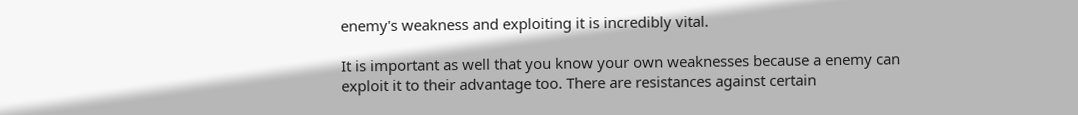enemy's weakness and exploiting it is incredibly vital.

It is important as well that you know your own weaknesses because a enemy can exploit it to their advantage too. There are resistances against certain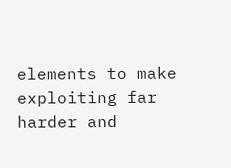elements to make exploiting far harder and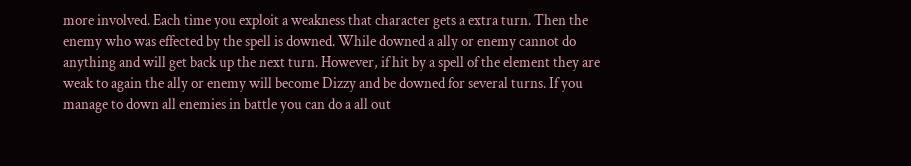more involved. Each time you exploit a weakness that character gets a extra turn. Then the enemy who was effected by the spell is downed. While downed a ally or enemy cannot do anything and will get back up the next turn. However, if hit by a spell of the element they are weak to again the ally or enemy will become Dizzy and be downed for several turns. If you manage to down all enemies in battle you can do a all out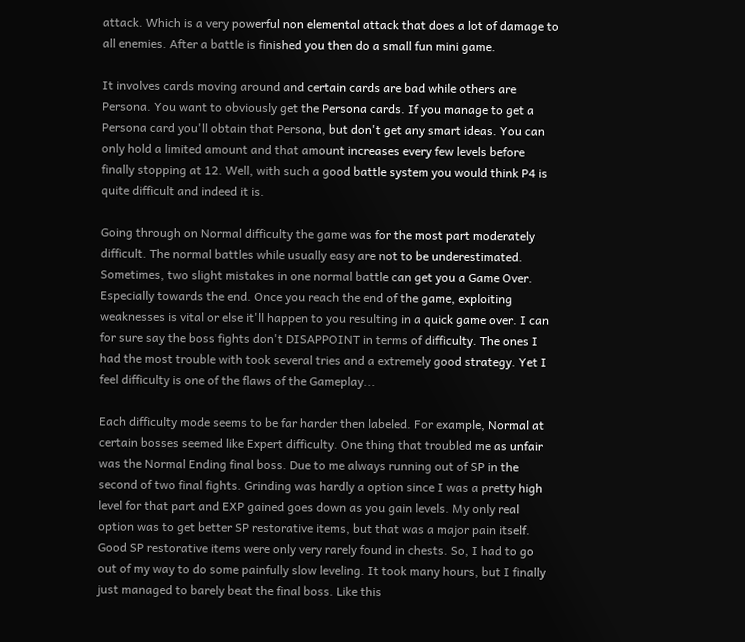attack. Which is a very powerful non elemental attack that does a lot of damage to all enemies. After a battle is finished you then do a small fun mini game.

It involves cards moving around and certain cards are bad while others are Persona. You want to obviously get the Persona cards. If you manage to get a Persona card you'll obtain that Persona, but don't get any smart ideas. You can only hold a limited amount and that amount increases every few levels before finally stopping at 12. Well, with such a good battle system you would think P4 is quite difficult and indeed it is.

Going through on Normal difficulty the game was for the most part moderately difficult. The normal battles while usually easy are not to be underestimated. Sometimes, two slight mistakes in one normal battle can get you a Game Over. Especially towards the end. Once you reach the end of the game, exploiting weaknesses is vital or else it'll happen to you resulting in a quick game over. I can for sure say the boss fights don't DISAPPOINT in terms of difficulty. The ones I had the most trouble with took several tries and a extremely good strategy. Yet I feel difficulty is one of the flaws of the Gameplay...

Each difficulty mode seems to be far harder then labeled. For example, Normal at certain bosses seemed like Expert difficulty. One thing that troubled me as unfair was the Normal Ending final boss. Due to me always running out of SP in the second of two final fights. Grinding was hardly a option since I was a pretty high level for that part and EXP gained goes down as you gain levels. My only real option was to get better SP restorative items, but that was a major pain itself. Good SP restorative items were only very rarely found in chests. So, I had to go out of my way to do some painfully slow leveling. It took many hours, but I finally just managed to barely beat the final boss. Like this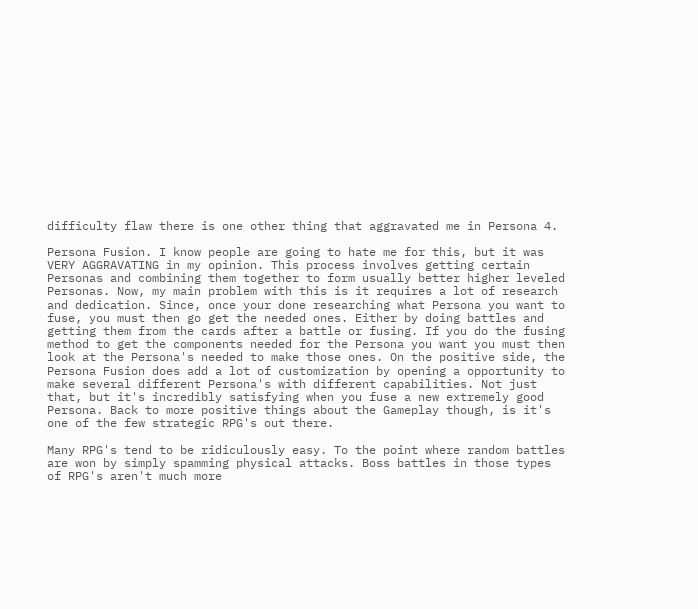difficulty flaw there is one other thing that aggravated me in Persona 4.

Persona Fusion. I know people are going to hate me for this, but it was VERY AGGRAVATING in my opinion. This process involves getting certain Personas and combining them together to form usually better higher leveled Personas. Now, my main problem with this is it requires a lot of research and dedication. Since, once your done researching what Persona you want to fuse, you must then go get the needed ones. Either by doing battles and getting them from the cards after a battle or fusing. If you do the fusing method to get the components needed for the Persona you want you must then look at the Persona's needed to make those ones. On the positive side, the Persona Fusion does add a lot of customization by opening a opportunity to make several different Persona's with different capabilities. Not just that, but it's incredibly satisfying when you fuse a new extremely good Persona. Back to more positive things about the Gameplay though, is it's one of the few strategic RPG's out there.

Many RPG's tend to be ridiculously easy. To the point where random battles are won by simply spamming physical attacks. Boss battles in those types of RPG's aren't much more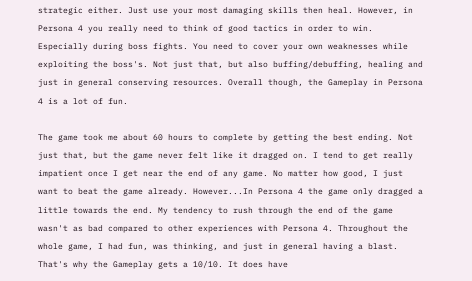strategic either. Just use your most damaging skills then heal. However, in Persona 4 you really need to think of good tactics in order to win. Especially during boss fights. You need to cover your own weaknesses while exploiting the boss's. Not just that, but also buffing/debuffing, healing and just in general conserving resources. Overall though, the Gameplay in Persona 4 is a lot of fun.

The game took me about 60 hours to complete by getting the best ending. Not just that, but the game never felt like it dragged on. I tend to get really impatient once I get near the end of any game. No matter how good, I just want to beat the game already. However...In Persona 4 the game only dragged a little towards the end. My tendency to rush through the end of the game wasn't as bad compared to other experiences with Persona 4. Throughout the whole game, I had fun, was thinking, and just in general having a blast. That's why the Gameplay gets a 10/10. It does have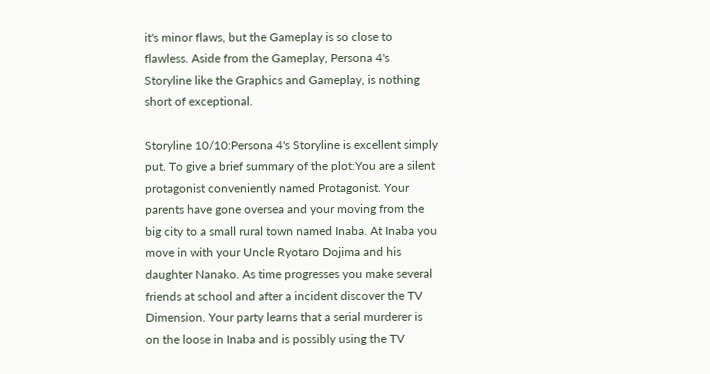it's minor flaws, but the Gameplay is so close to flawless. Aside from the Gameplay, Persona 4's Storyline like the Graphics and Gameplay, is nothing short of exceptional.

Storyline 10/10:Persona 4's Storyline is excellent simply put. To give a brief summary of the plot:You are a silent protagonist conveniently named Protagonist. Your parents have gone oversea and your moving from the big city to a small rural town named Inaba. At Inaba you move in with your Uncle Ryotaro Dojima and his daughter Nanako. As time progresses you make several friends at school and after a incident discover the TV Dimension. Your party learns that a serial murderer is on the loose in Inaba and is possibly using the TV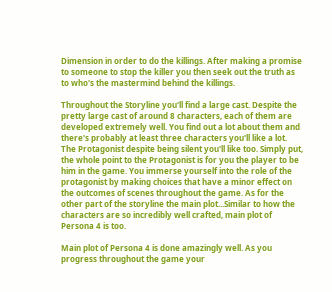Dimension in order to do the killings. After making a promise to someone to stop the killer you then seek out the truth as to who's the mastermind behind the killings.

Throughout the Storyline you'll find a large cast. Despite the pretty large cast of around 8 characters, each of them are developed extremely well. You find out a lot about them and there's probably at least three characters you'll like a lot. The Protagonist despite being silent you'll like too. Simply put, the whole point to the Protagonist is for you the player to be him in the game. You immerse yourself into the role of the protagonist by making choices that have a minor effect on the outcomes of scenes throughout the game. As for the other part of the storyline the main plot...Similar to how the characters are so incredibly well crafted, main plot of Persona 4 is too.

Main plot of Persona 4 is done amazingly well. As you progress throughout the game your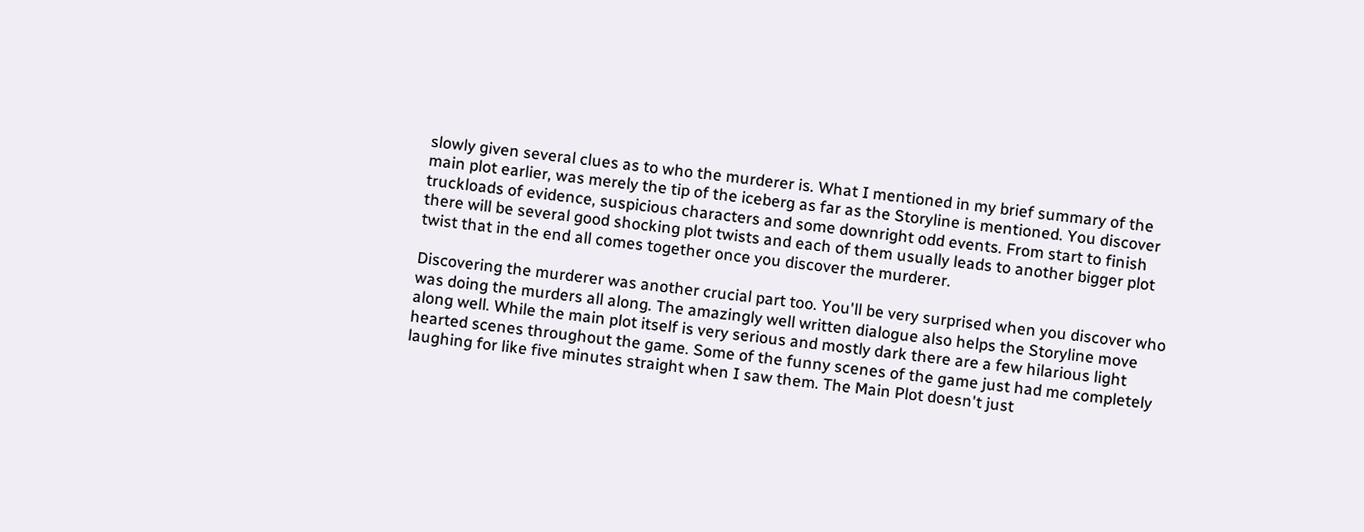slowly given several clues as to who the murderer is. What I mentioned in my brief summary of the main plot earlier, was merely the tip of the iceberg as far as the Storyline is mentioned. You discover truckloads of evidence, suspicious characters and some downright odd events. From start to finish there will be several good shocking plot twists and each of them usually leads to another bigger plot twist that in the end all comes together once you discover the murderer.

Discovering the murderer was another crucial part too. You'll be very surprised when you discover who was doing the murders all along. The amazingly well written dialogue also helps the Storyline move along well. While the main plot itself is very serious and mostly dark there are a few hilarious light hearted scenes throughout the game. Some of the funny scenes of the game just had me completely laughing for like five minutes straight when I saw them. The Main Plot doesn't just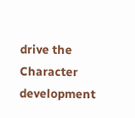drive the Character development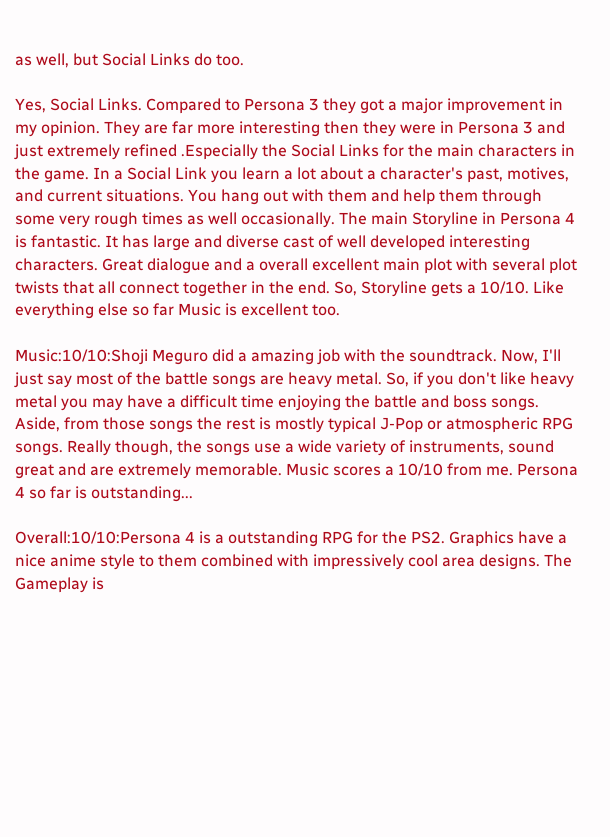as well, but Social Links do too.

Yes, Social Links. Compared to Persona 3 they got a major improvement in my opinion. They are far more interesting then they were in Persona 3 and just extremely refined .Especially the Social Links for the main characters in the game. In a Social Link you learn a lot about a character's past, motives, and current situations. You hang out with them and help them through some very rough times as well occasionally. The main Storyline in Persona 4 is fantastic. It has large and diverse cast of well developed interesting characters. Great dialogue and a overall excellent main plot with several plot twists that all connect together in the end. So, Storyline gets a 10/10. Like everything else so far Music is excellent too.

Music:10/10:Shoji Meguro did a amazing job with the soundtrack. Now, I'll just say most of the battle songs are heavy metal. So, if you don't like heavy metal you may have a difficult time enjoying the battle and boss songs. Aside, from those songs the rest is mostly typical J-Pop or atmospheric RPG songs. Really though, the songs use a wide variety of instruments, sound great and are extremely memorable. Music scores a 10/10 from me. Persona 4 so far is outstanding...

Overall:10/10:Persona 4 is a outstanding RPG for the PS2. Graphics have a nice anime style to them combined with impressively cool area designs. The Gameplay is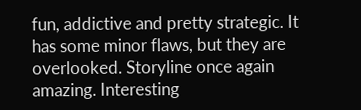fun, addictive and pretty strategic. It has some minor flaws, but they are overlooked. Storyline once again amazing. Interesting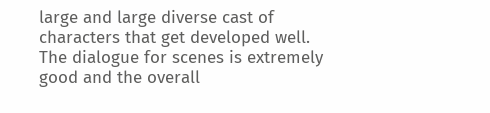large and large diverse cast of characters that get developed well. The dialogue for scenes is extremely good and the overall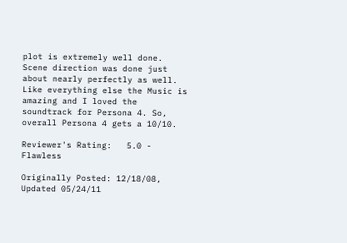plot is extremely well done. Scene direction was done just about nearly perfectly as well. Like everything else the Music is amazing and I loved the soundtrack for Persona 4. So, overall Persona 4 gets a 10/10.

Reviewer's Rating:   5.0 - Flawless

Originally Posted: 12/18/08, Updated 05/24/11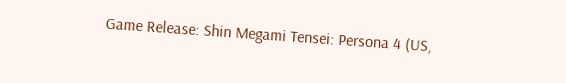Game Release: Shin Megami Tensei: Persona 4 (US,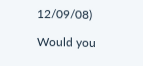12/09/08)

Would you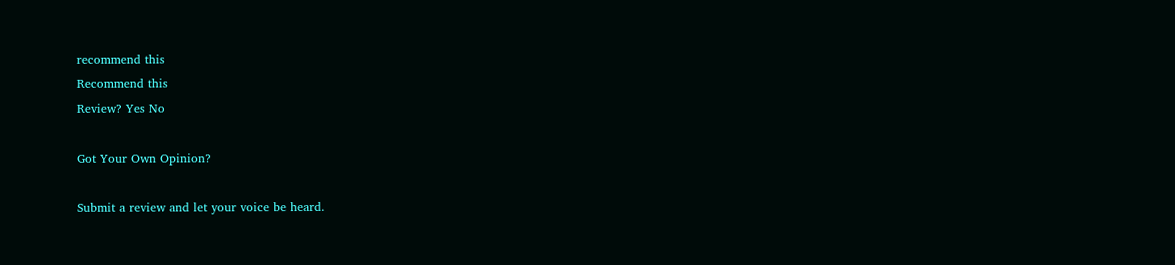recommend this
Recommend this
Review? Yes No

Got Your Own Opinion?

Submit a review and let your voice be heard.